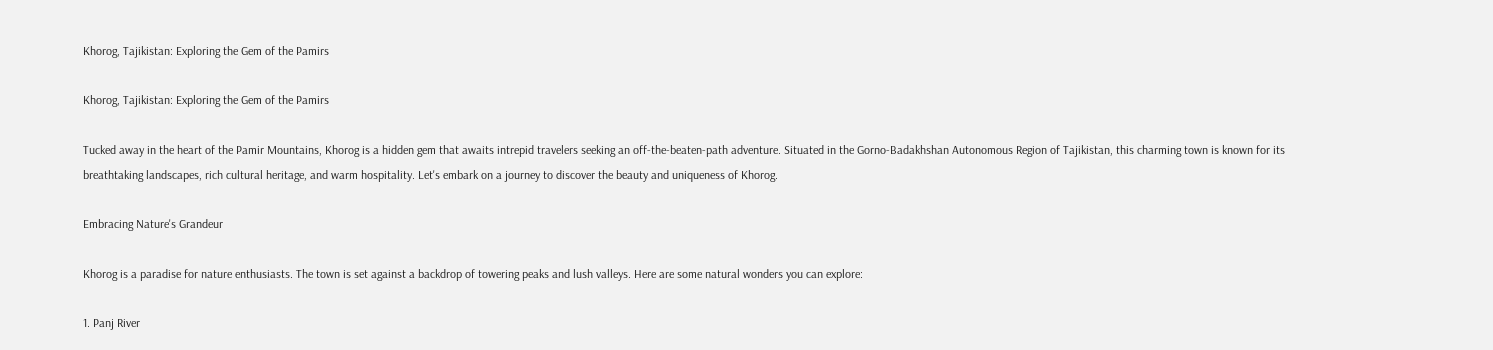Khorog, Tajikistan: Exploring the Gem of the Pamirs

Khorog, Tajikistan: Exploring the Gem of the Pamirs

Tucked away in the heart of the Pamir Mountains, Khorog is a hidden gem that awaits intrepid travelers seeking an off-the-beaten-path adventure. Situated in the Gorno-Badakhshan Autonomous Region of Tajikistan, this charming town is known for its breathtaking landscapes, rich cultural heritage, and warm hospitality. Let's embark on a journey to discover the beauty and uniqueness of Khorog.

Embracing Nature's Grandeur

Khorog is a paradise for nature enthusiasts. The town is set against a backdrop of towering peaks and lush valleys. Here are some natural wonders you can explore:

1. Panj River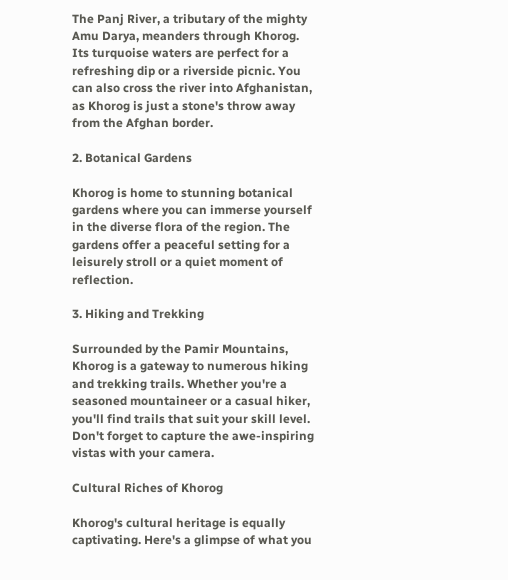The Panj River, a tributary of the mighty Amu Darya, meanders through Khorog. Its turquoise waters are perfect for a refreshing dip or a riverside picnic. You can also cross the river into Afghanistan, as Khorog is just a stone's throw away from the Afghan border.

2. Botanical Gardens

Khorog is home to stunning botanical gardens where you can immerse yourself in the diverse flora of the region. The gardens offer a peaceful setting for a leisurely stroll or a quiet moment of reflection.

3. Hiking and Trekking

Surrounded by the Pamir Mountains, Khorog is a gateway to numerous hiking and trekking trails. Whether you're a seasoned mountaineer or a casual hiker, you'll find trails that suit your skill level. Don't forget to capture the awe-inspiring vistas with your camera.

Cultural Riches of Khorog

Khorog's cultural heritage is equally captivating. Here's a glimpse of what you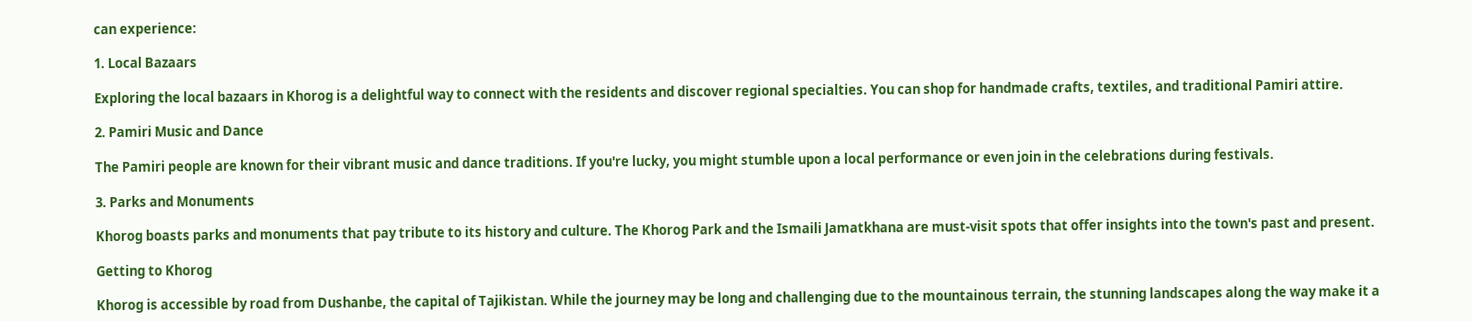can experience:

1. Local Bazaars

Exploring the local bazaars in Khorog is a delightful way to connect with the residents and discover regional specialties. You can shop for handmade crafts, textiles, and traditional Pamiri attire.

2. Pamiri Music and Dance

The Pamiri people are known for their vibrant music and dance traditions. If you're lucky, you might stumble upon a local performance or even join in the celebrations during festivals.

3. Parks and Monuments

Khorog boasts parks and monuments that pay tribute to its history and culture. The Khorog Park and the Ismaili Jamatkhana are must-visit spots that offer insights into the town's past and present.

Getting to Khorog

Khorog is accessible by road from Dushanbe, the capital of Tajikistan. While the journey may be long and challenging due to the mountainous terrain, the stunning landscapes along the way make it a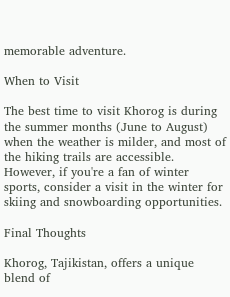memorable adventure.

When to Visit

The best time to visit Khorog is during the summer months (June to August) when the weather is milder, and most of the hiking trails are accessible. However, if you're a fan of winter sports, consider a visit in the winter for skiing and snowboarding opportunities.

Final Thoughts

Khorog, Tajikistan, offers a unique blend of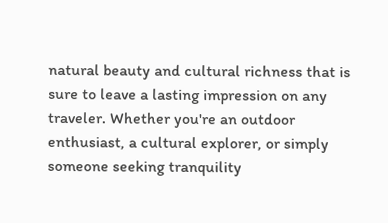natural beauty and cultural richness that is sure to leave a lasting impression on any traveler. Whether you're an outdoor enthusiast, a cultural explorer, or simply someone seeking tranquility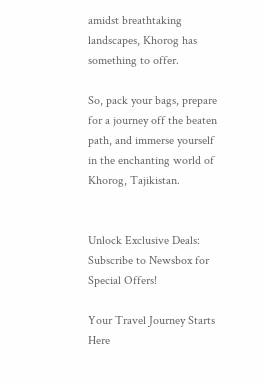amidst breathtaking landscapes, Khorog has something to offer.

So, pack your bags, prepare for a journey off the beaten path, and immerse yourself in the enchanting world of Khorog, Tajikistan.


Unlock Exclusive Deals: Subscribe to Newsbox for Special Offers!

Your Travel Journey Starts Here